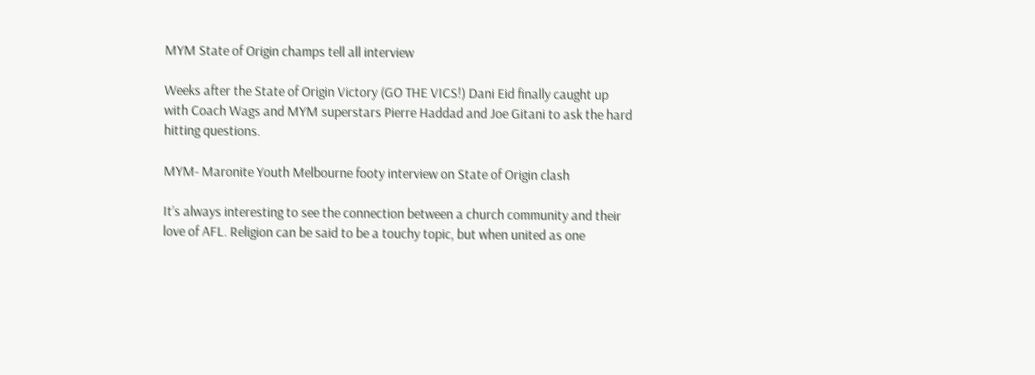MYM State of Origin champs tell all interview

Weeks after the State of Origin Victory (GO THE VICS!) Dani Eid finally caught up with Coach Wags and MYM superstars Pierre Haddad and Joe Gitani to ask the hard hitting questions.

MYM- Maronite Youth Melbourne footy interview on State of Origin clash

It’s always interesting to see the connection between a church community and their love of AFL. Religion can be said to be a touchy topic, but when united as one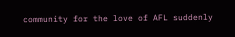community for the love of AFL suddenly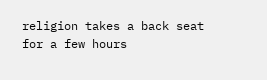religion takes a back seat for a few hours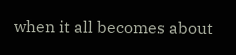when it all becomes about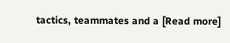tactics, teammates and a [Read more]